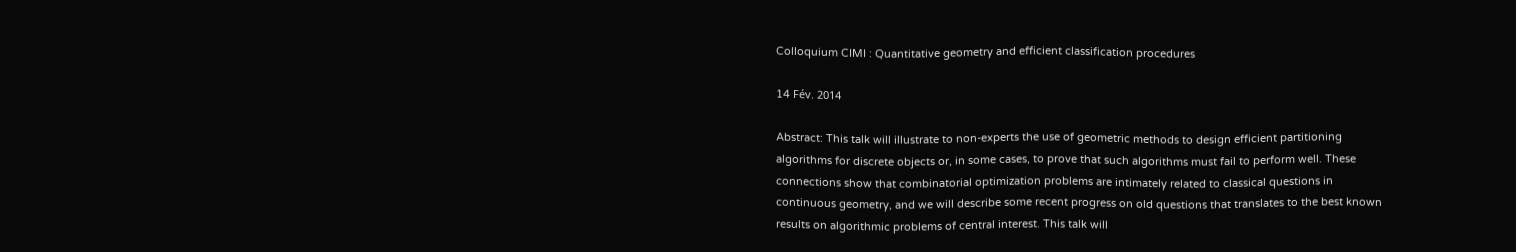Colloquium CIMI : Quantitative geometry and efficient classification procedures

14 Fév. 2014

Abstract: This talk will illustrate to non-experts the use of geometric methods to design efficient partitioning algorithms for discrete objects or, in some cases, to prove that such algorithms must fail to perform well. These connections show that combinatorial optimization problems are intimately related to classical questions in continuous geometry, and we will describe some recent progress on old questions that translates to the best known results on algorithmic problems of central interest. This talk will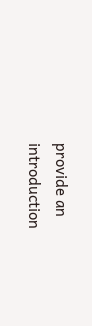provide an introduction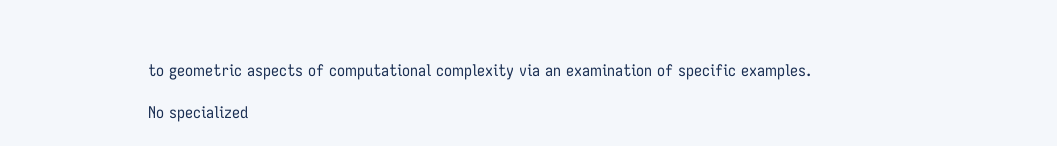to geometric aspects of computational complexity via an examination of specific examples.

No specialized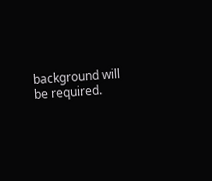background will be required.